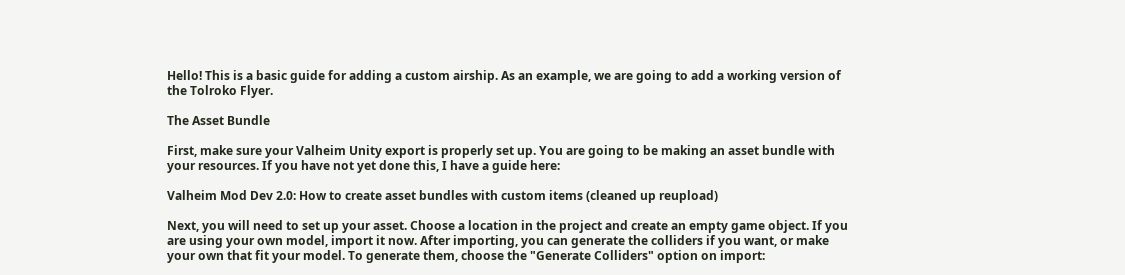Hello! This is a basic guide for adding a custom airship. As an example, we are going to add a working version of the Tolroko Flyer.

The Asset Bundle

First, make sure your Valheim Unity export is properly set up. You are going to be making an asset bundle with your resources. If you have not yet done this, I have a guide here:

Valheim Mod Dev 2.0: How to create asset bundles with custom items (cleaned up reupload)

Next, you will need to set up your asset. Choose a location in the project and create an empty game object. If you are using your own model, import it now. After importing, you can generate the colliders if you want, or make your own that fit your model. To generate them, choose the "Generate Colliders" option on import: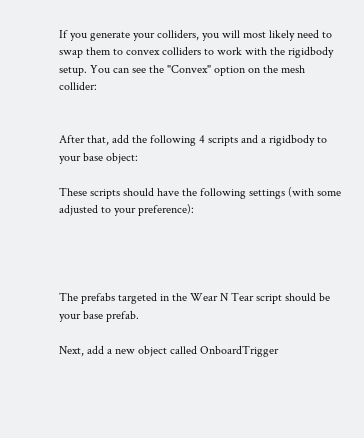If you generate your colliders, you will most likely need to swap them to convex colliders to work with the rigidbody setup. You can see the "Convex" option on the mesh collider:


After that, add the following 4 scripts and a rigidbody to your base object:

These scripts should have the following settings (with some adjusted to your preference):




The prefabs targeted in the Wear N Tear script should be your base prefab.

Next, add a new object called OnboardTrigger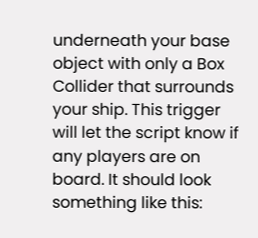underneath your base object with only a Box Collider that surrounds your ship. This trigger will let the script know if any players are on board. It should look something like this: